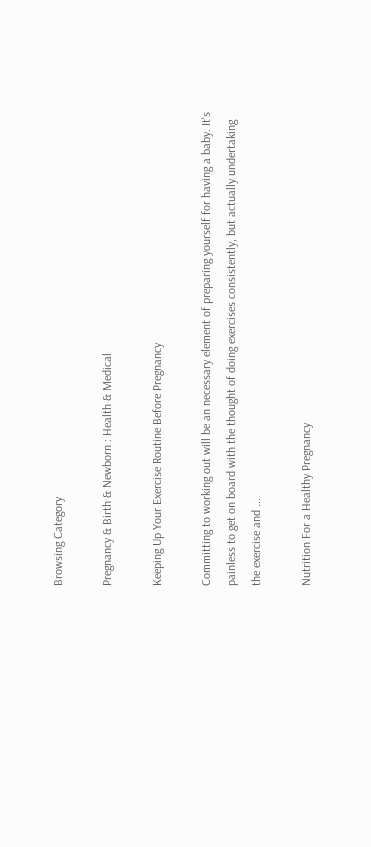Browsing Category

Pregnancy & Birth & Newborn : Health & Medical

Keeping Up Your Exercise Routine Before Pregnancy

Committing to working out will be an necessary element of preparing yourself for having a baby. It's painless to get on board with the thought of doing exercises consistently, but actually undertaking the exercise and ...

Nutrition For a Healthy Pregnancy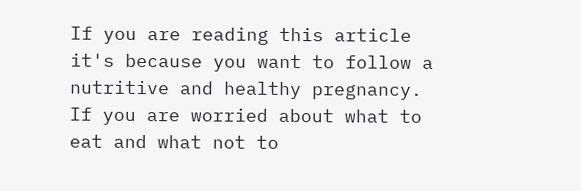If you are reading this article it's because you want to follow a nutritive and healthy pregnancy. If you are worried about what to eat and what not to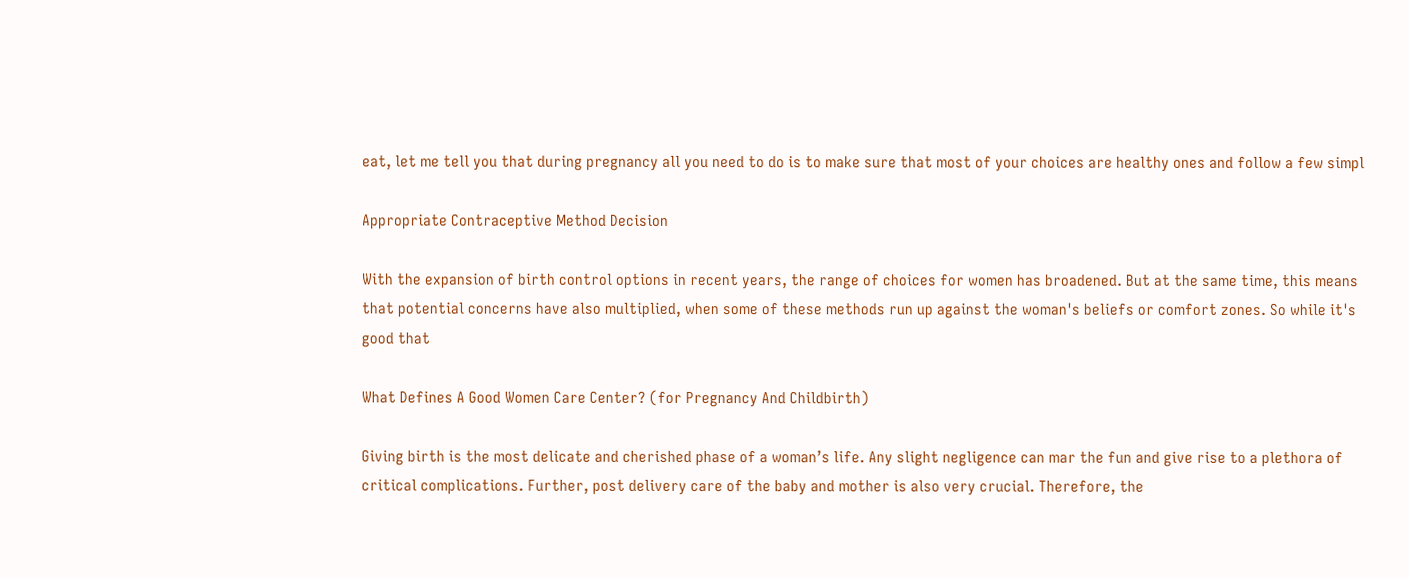eat, let me tell you that during pregnancy all you need to do is to make sure that most of your choices are healthy ones and follow a few simpl

Appropriate Contraceptive Method Decision

With the expansion of birth control options in recent years, the range of choices for women has broadened. But at the same time, this means that potential concerns have also multiplied, when some of these methods run up against the woman's beliefs or comfort zones. So while it's good that

What Defines A Good Women Care Center? (for Pregnancy And Childbirth)

Giving birth is the most delicate and cherished phase of a woman’s life. Any slight negligence can mar the fun and give rise to a plethora of critical complications. Further, post delivery care of the baby and mother is also very crucial. Therefore, the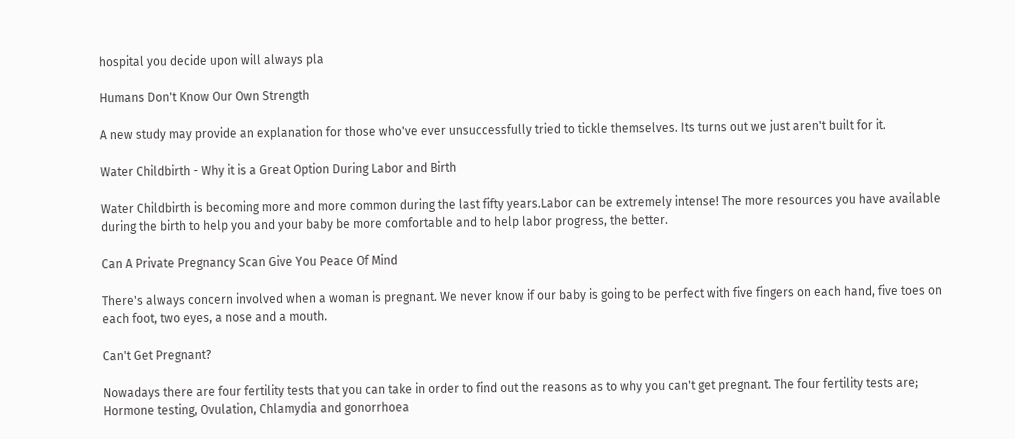hospital you decide upon will always pla

Humans Don't Know Our Own Strength

A new study may provide an explanation for those who've ever unsuccessfully tried to tickle themselves. Its turns out we just aren't built for it.

Water Childbirth - Why it is a Great Option During Labor and Birth

Water Childbirth is becoming more and more common during the last fifty years.Labor can be extremely intense! The more resources you have available during the birth to help you and your baby be more comfortable and to help labor progress, the better.

Can A Private Pregnancy Scan Give You Peace Of Mind

There's always concern involved when a woman is pregnant. We never know if our baby is going to be perfect with five fingers on each hand, five toes on each foot, two eyes, a nose and a mouth.

Can't Get Pregnant?

Nowadays there are four fertility tests that you can take in order to find out the reasons as to why you can't get pregnant. The four fertility tests are; Hormone testing, Ovulation, Chlamydia and gonorrhoea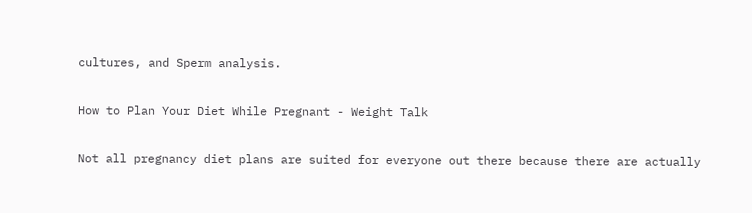cultures, and Sperm analysis.

How to Plan Your Diet While Pregnant - Weight Talk

Not all pregnancy diet plans are suited for everyone out there because there are actually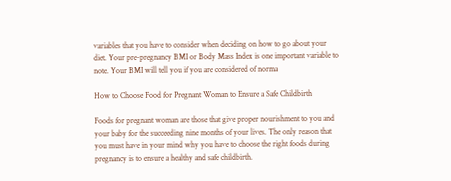variables that you have to consider when deciding on how to go about your diet. Your pre-pregnancy BMI or Body Mass Index is one important variable to note. Your BMI will tell you if you are considered of norma

How to Choose Food for Pregnant Woman to Ensure a Safe Childbirth

Foods for pregnant woman are those that give proper nourishment to you and your baby for the succeeding nine months of your lives. The only reason that you must have in your mind why you have to choose the right foods during pregnancy is to ensure a healthy and safe childbirth.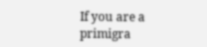If you are a primigra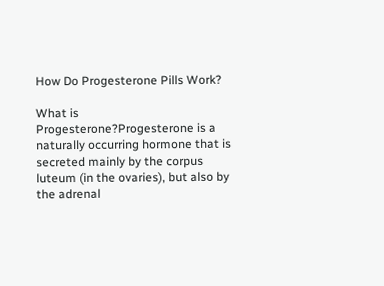How Do Progesterone Pills Work?

What is Progesterone?Progesterone is a naturally occurring hormone that is secreted mainly by the corpus luteum (in the ovaries), but also by the adrenal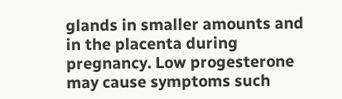glands in smaller amounts and in the placenta during pregnancy. Low progesterone may cause symptoms such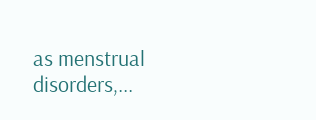as menstrual disorders,...